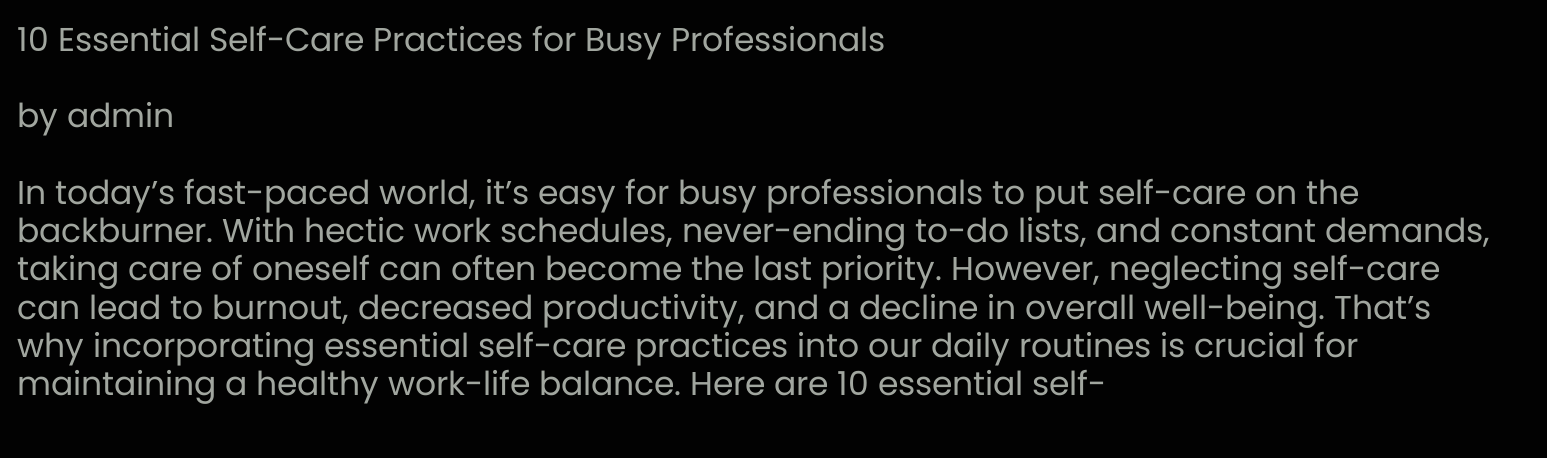10 Essential Self-Care Practices for Busy Professionals

by admin

In today’s fast-paced world, it’s easy for busy professionals to put self-care on the backburner. With hectic work schedules, never-ending to-do lists, and constant demands, taking care of oneself can often become the last priority. However, neglecting self-care can lead to burnout, decreased productivity, and a decline in overall well-being. That’s why incorporating essential self-care practices into our daily routines is crucial for maintaining a healthy work-life balance. Here are 10 essential self-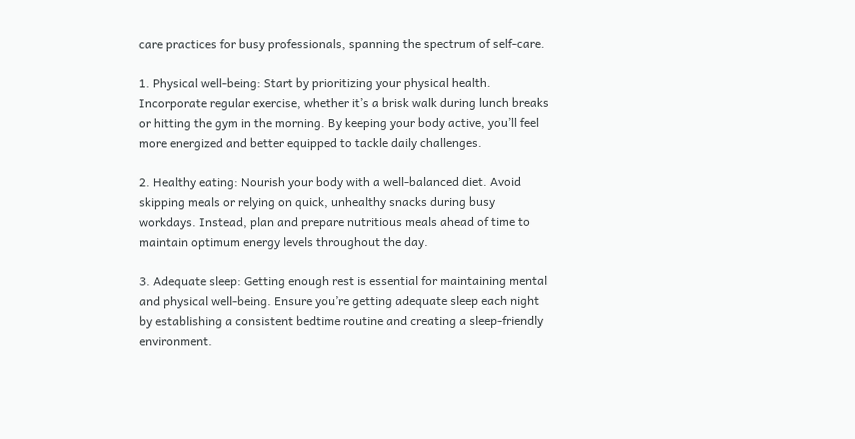care practices for busy professionals, spanning the spectrum of self-care.

1. Physical well-being: Start by prioritizing your physical health. Incorporate regular exercise, whether it’s a brisk walk during lunch breaks or hitting the gym in the morning. By keeping your body active, you’ll feel more energized and better equipped to tackle daily challenges.

2. Healthy eating: Nourish your body with a well-balanced diet. Avoid skipping meals or relying on quick, unhealthy snacks during busy workdays. Instead, plan and prepare nutritious meals ahead of time to maintain optimum energy levels throughout the day.

3. Adequate sleep: Getting enough rest is essential for maintaining mental and physical well-being. Ensure you’re getting adequate sleep each night by establishing a consistent bedtime routine and creating a sleep-friendly environment.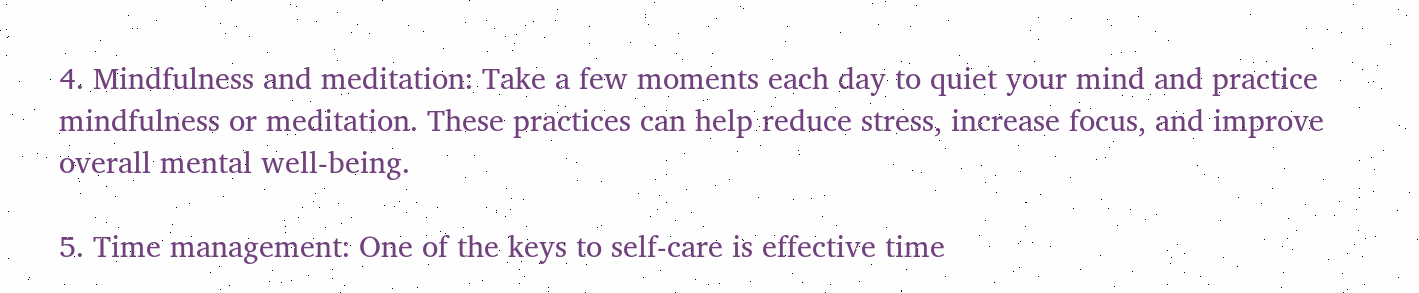4. Mindfulness and meditation: Take a few moments each day to quiet your mind and practice mindfulness or meditation. These practices can help reduce stress, increase focus, and improve overall mental well-being.

5. Time management: One of the keys to self-care is effective time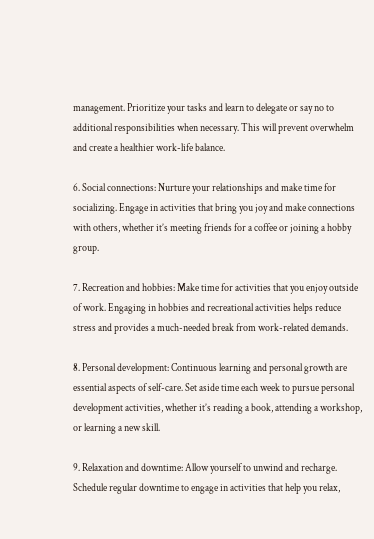management. Prioritize your tasks and learn to delegate or say no to additional responsibilities when necessary. This will prevent overwhelm and create a healthier work-life balance.

6. Social connections: Nurture your relationships and make time for socializing. Engage in activities that bring you joy and make connections with others, whether it’s meeting friends for a coffee or joining a hobby group.

7. Recreation and hobbies: Make time for activities that you enjoy outside of work. Engaging in hobbies and recreational activities helps reduce stress and provides a much-needed break from work-related demands.

8. Personal development: Continuous learning and personal growth are essential aspects of self-care. Set aside time each week to pursue personal development activities, whether it’s reading a book, attending a workshop, or learning a new skill.

9. Relaxation and downtime: Allow yourself to unwind and recharge. Schedule regular downtime to engage in activities that help you relax,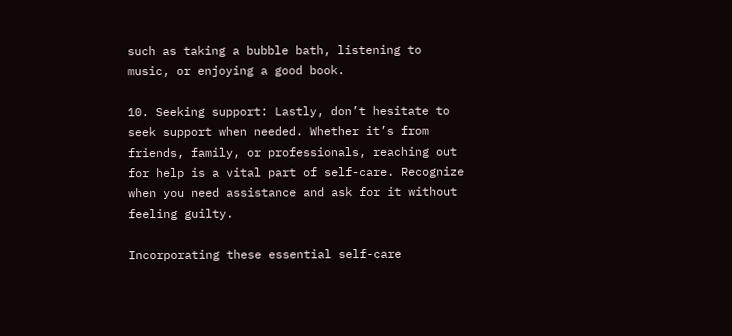such as taking a bubble bath, listening to music, or enjoying a good book.

10. Seeking support: Lastly, don’t hesitate to seek support when needed. Whether it’s from friends, family, or professionals, reaching out for help is a vital part of self-care. Recognize when you need assistance and ask for it without feeling guilty.

Incorporating these essential self-care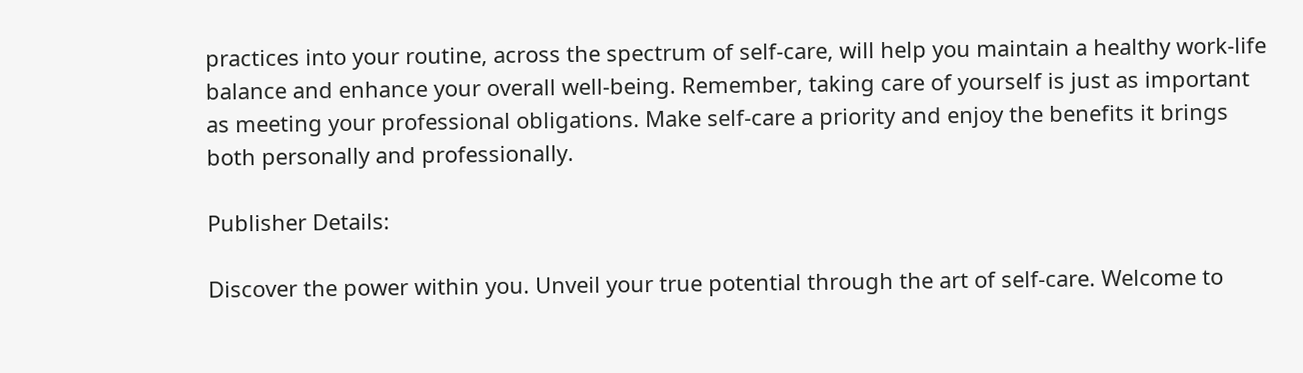practices into your routine, across the spectrum of self-care, will help you maintain a healthy work-life balance and enhance your overall well-being. Remember, taking care of yourself is just as important as meeting your professional obligations. Make self-care a priority and enjoy the benefits it brings both personally and professionally.

Publisher Details:

Discover the power within you. Unveil your true potential through the art of self-care. Welcome to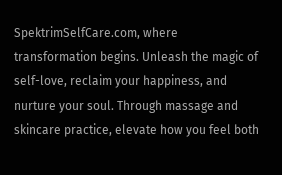SpektrimSelfCare.com, where transformation begins. Unleash the magic of self-love, reclaim your happiness, and nurture your soul. Through massage and skincare practice, elevate how you feel both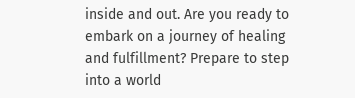inside and out. Are you ready to embark on a journey of healing and fulfillment? Prepare to step into a world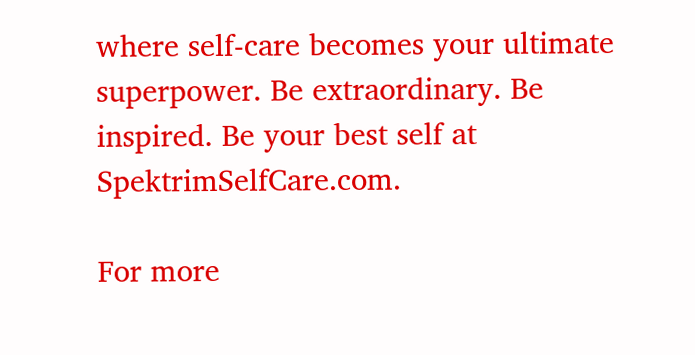where self-care becomes your ultimate superpower. Be extraordinary. Be inspired. Be your best self at SpektrimSelfCare.com.

For more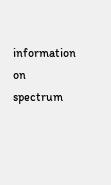information on spectrum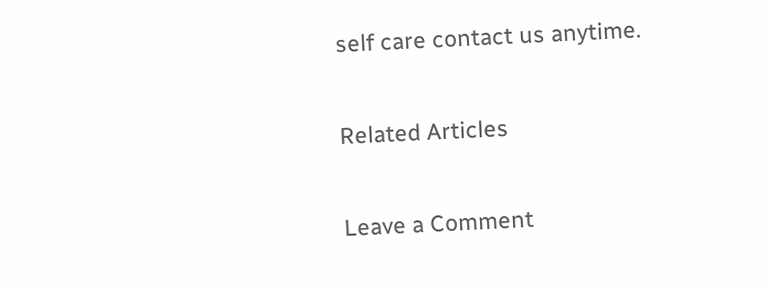self care contact us anytime.

Related Articles

Leave a Comment